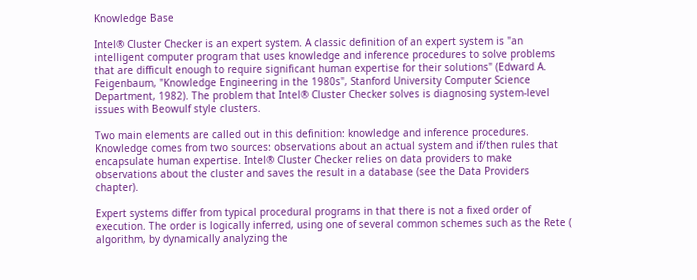Knowledge Base

Intel® Cluster Checker is an expert system. A classic definition of an expert system is "an intelligent computer program that uses knowledge and inference procedures to solve problems that are difficult enough to require significant human expertise for their solutions" (Edward A. Feigenbaum, "Knowledge Engineering in the 1980s", Stanford University Computer Science Department, 1982). The problem that Intel® Cluster Checker solves is diagnosing system-level issues with Beowulf style clusters.

Two main elements are called out in this definition: knowledge and inference procedures. Knowledge comes from two sources: observations about an actual system and if/then rules that encapsulate human expertise. Intel® Cluster Checker relies on data providers to make observations about the cluster and saves the result in a database (see the Data Providers chapter).

Expert systems differ from typical procedural programs in that there is not a fixed order of execution. The order is logically inferred, using one of several common schemes such as the Rete ( algorithm, by dynamically analyzing the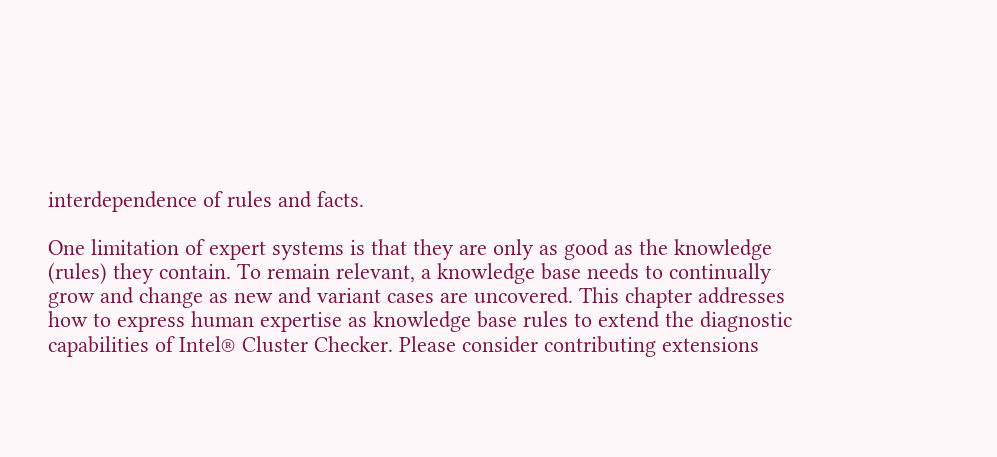interdependence of rules and facts.

One limitation of expert systems is that they are only as good as the knowledge (rules) they contain. To remain relevant, a knowledge base needs to continually grow and change as new and variant cases are uncovered. This chapter addresses how to express human expertise as knowledge base rules to extend the diagnostic capabilities of Intel® Cluster Checker. Please consider contributing extensions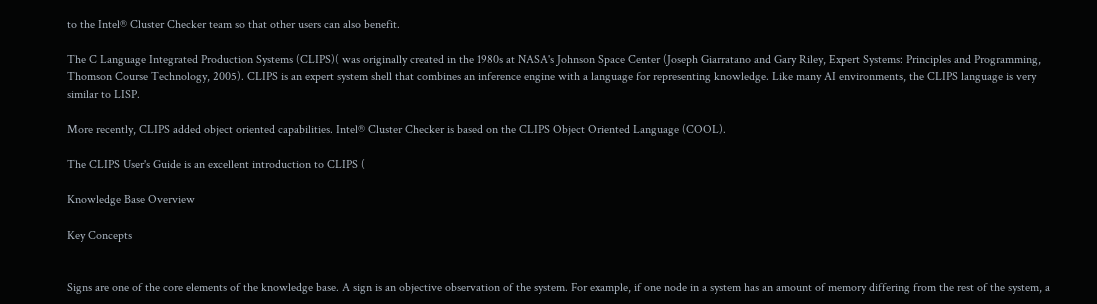to the Intel® Cluster Checker team so that other users can also benefit.

The C Language Integrated Production Systems (CLIPS)( was originally created in the 1980s at NASA's Johnson Space Center (Joseph Giarratano and Gary Riley, Expert Systems: Principles and Programming, Thomson Course Technology, 2005). CLIPS is an expert system shell that combines an inference engine with a language for representing knowledge. Like many AI environments, the CLIPS language is very similar to LISP.

More recently, CLIPS added object oriented capabilities. Intel® Cluster Checker is based on the CLIPS Object Oriented Language (COOL).

The CLIPS User's Guide is an excellent introduction to CLIPS (

Knowledge Base Overview

Key Concepts


Signs are one of the core elements of the knowledge base. A sign is an objective observation of the system. For example, if one node in a system has an amount of memory differing from the rest of the system, a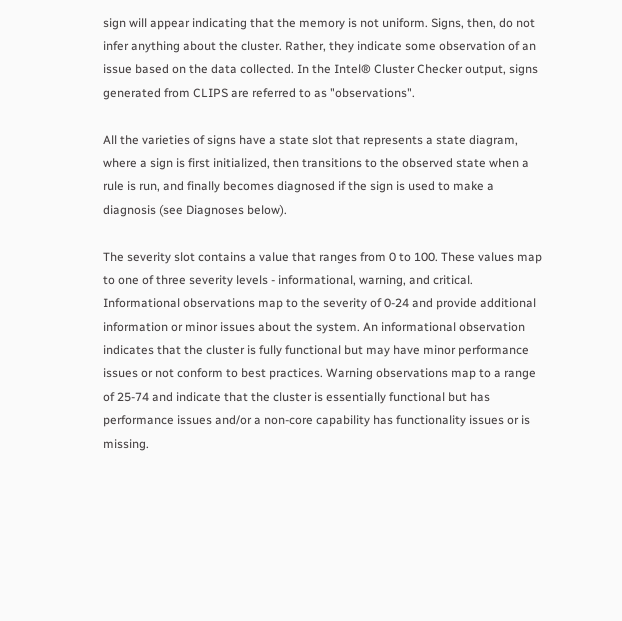sign will appear indicating that the memory is not uniform. Signs, then, do not infer anything about the cluster. Rather, they indicate some observation of an issue based on the data collected. In the Intel® Cluster Checker output, signs generated from CLIPS are referred to as "observations".

All the varieties of signs have a state slot that represents a state diagram, where a sign is first initialized, then transitions to the observed state when a rule is run, and finally becomes diagnosed if the sign is used to make a diagnosis (see Diagnoses below).

The severity slot contains a value that ranges from 0 to 100. These values map to one of three severity levels - informational, warning, and critical. Informational observations map to the severity of 0-24 and provide additional information or minor issues about the system. An informational observation indicates that the cluster is fully functional but may have minor performance issues or not conform to best practices. Warning observations map to a range of 25-74 and indicate that the cluster is essentially functional but has performance issues and/or a non-core capability has functionality issues or is missing.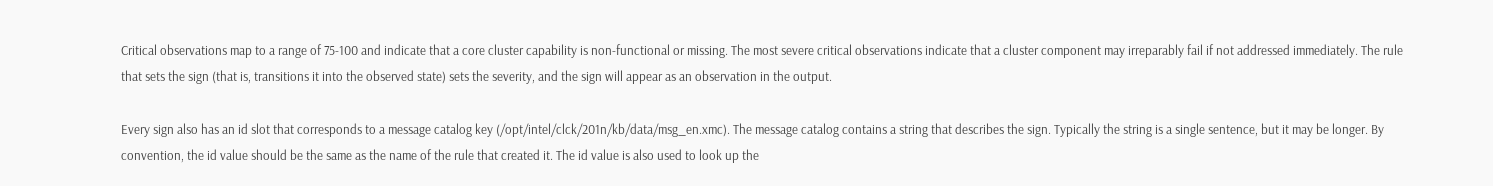Critical observations map to a range of 75-100 and indicate that a core cluster capability is non-functional or missing. The most severe critical observations indicate that a cluster component may irreparably fail if not addressed immediately. The rule that sets the sign (that is, transitions it into the observed state) sets the severity, and the sign will appear as an observation in the output.

Every sign also has an id slot that corresponds to a message catalog key (/opt/intel/clck/201n/kb/data/msg_en.xmc). The message catalog contains a string that describes the sign. Typically the string is a single sentence, but it may be longer. By convention, the id value should be the same as the name of the rule that created it. The id value is also used to look up the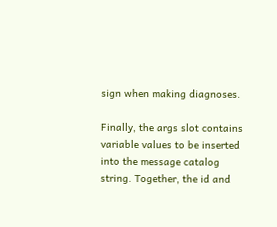sign when making diagnoses.

Finally, the args slot contains variable values to be inserted into the message catalog string. Together, the id and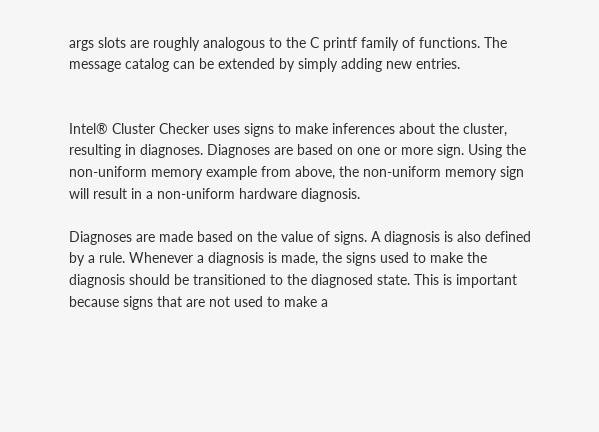args slots are roughly analogous to the C printf family of functions. The message catalog can be extended by simply adding new entries.


Intel® Cluster Checker uses signs to make inferences about the cluster, resulting in diagnoses. Diagnoses are based on one or more sign. Using the non-uniform memory example from above, the non-uniform memory sign will result in a non-uniform hardware diagnosis.

Diagnoses are made based on the value of signs. A diagnosis is also defined by a rule. Whenever a diagnosis is made, the signs used to make the diagnosis should be transitioned to the diagnosed state. This is important because signs that are not used to make a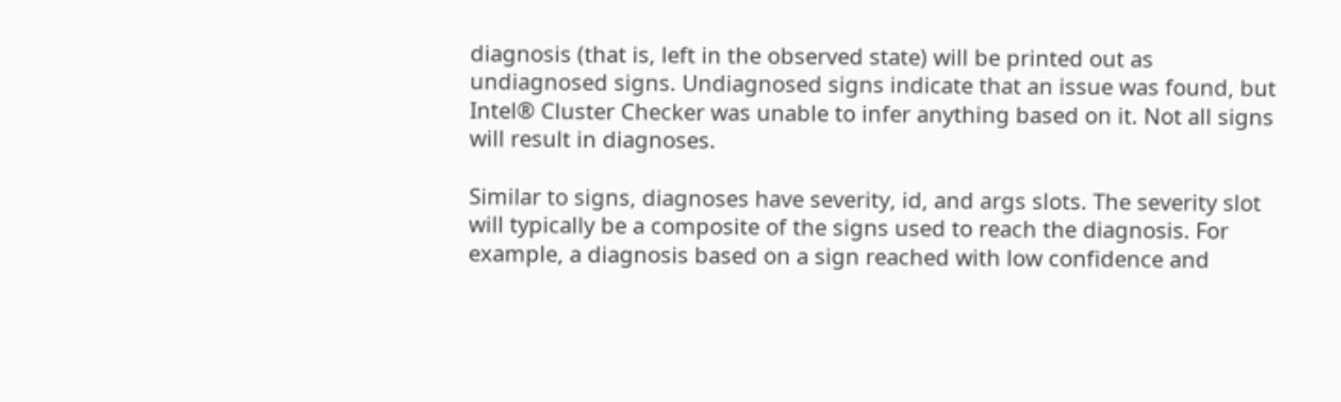diagnosis (that is, left in the observed state) will be printed out as undiagnosed signs. Undiagnosed signs indicate that an issue was found, but Intel® Cluster Checker was unable to infer anything based on it. Not all signs will result in diagnoses.

Similar to signs, diagnoses have severity, id, and args slots. The severity slot will typically be a composite of the signs used to reach the diagnosis. For example, a diagnosis based on a sign reached with low confidence and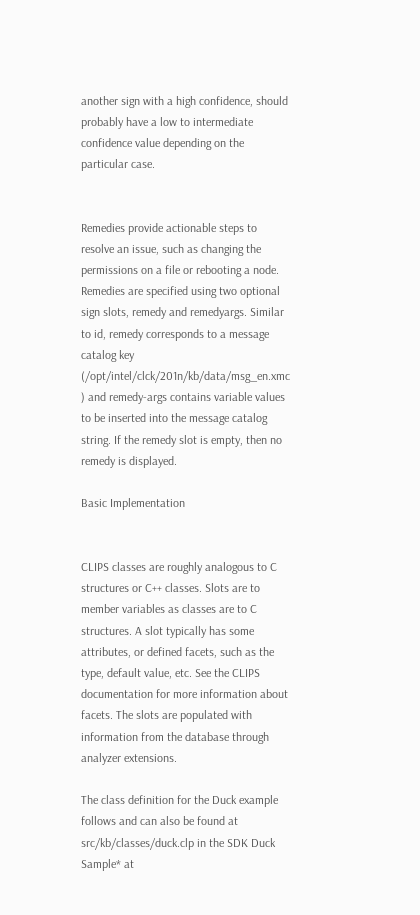another sign with a high confidence, should probably have a low to intermediate confidence value depending on the particular case.


Remedies provide actionable steps to resolve an issue, such as changing the permissions on a file or rebooting a node. Remedies are specified using two optional sign slots, remedy and remedyargs. Similar to id, remedy corresponds to a message catalog key (/opt/intel/clck/201n/kb/data/msg_en.xmc ) and remedy-args contains variable values to be inserted into the message catalog string. If the remedy slot is empty, then no remedy is displayed.

Basic Implementation


CLIPS classes are roughly analogous to C structures or C++ classes. Slots are to member variables as classes are to C structures. A slot typically has some attributes, or defined facets, such as the type, default value, etc. See the CLIPS documentation for more information about facets. The slots are populated with information from the database through analyzer extensions.

The class definition for the Duck example follows and can also be found at src/kb/classes/duck.clp in the SDK Duck Sample* at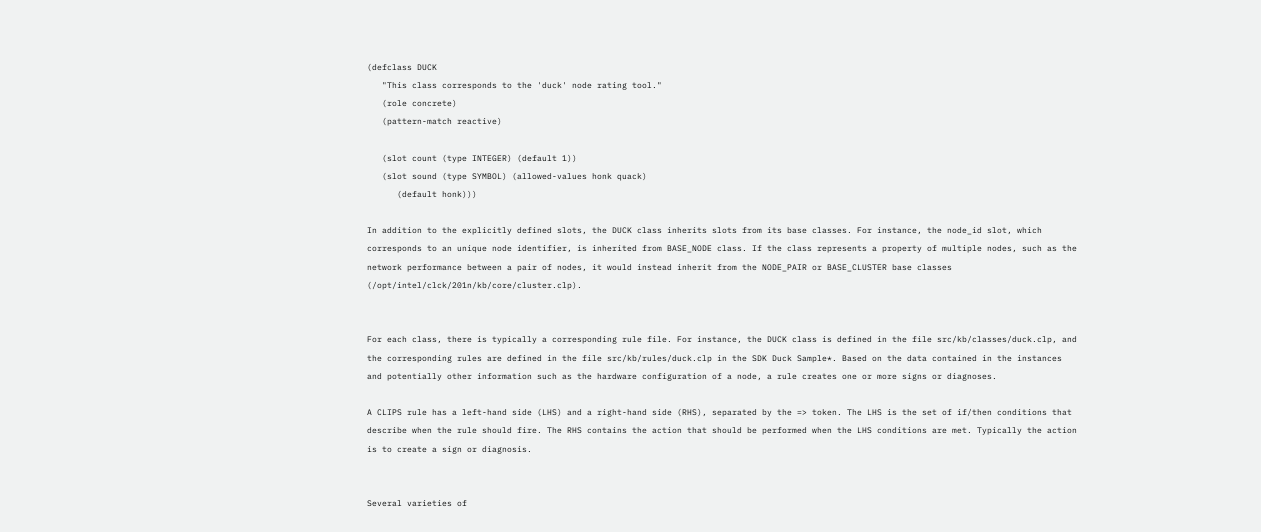(defclass DUCK
   "This class corresponds to the 'duck' node rating tool."
   (role concrete)
   (pattern-match reactive)

   (slot count (type INTEGER) (default 1))
   (slot sound (type SYMBOL) (allowed-values honk quack)
      (default honk)))

In addition to the explicitly defined slots, the DUCK class inherits slots from its base classes. For instance, the node_id slot, which corresponds to an unique node identifier, is inherited from BASE_NODE class. If the class represents a property of multiple nodes, such as the network performance between a pair of nodes, it would instead inherit from the NODE_PAIR or BASE_CLUSTER base classes (/opt/intel/clck/201n/kb/core/cluster.clp).


For each class, there is typically a corresponding rule file. For instance, the DUCK class is defined in the file src/kb/classes/duck.clp, and the corresponding rules are defined in the file src/kb/rules/duck.clp in the SDK Duck Sample*. Based on the data contained in the instances and potentially other information such as the hardware configuration of a node, a rule creates one or more signs or diagnoses.

A CLIPS rule has a left-hand side (LHS) and a right-hand side (RHS), separated by the => token. The LHS is the set of if/then conditions that describe when the rule should fire. The RHS contains the action that should be performed when the LHS conditions are met. Typically the action is to create a sign or diagnosis.


Several varieties of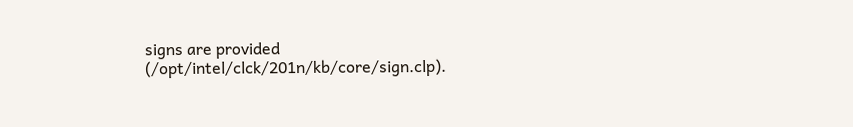signs are provided (/opt/intel/clck/201n/kb/core/sign.clp).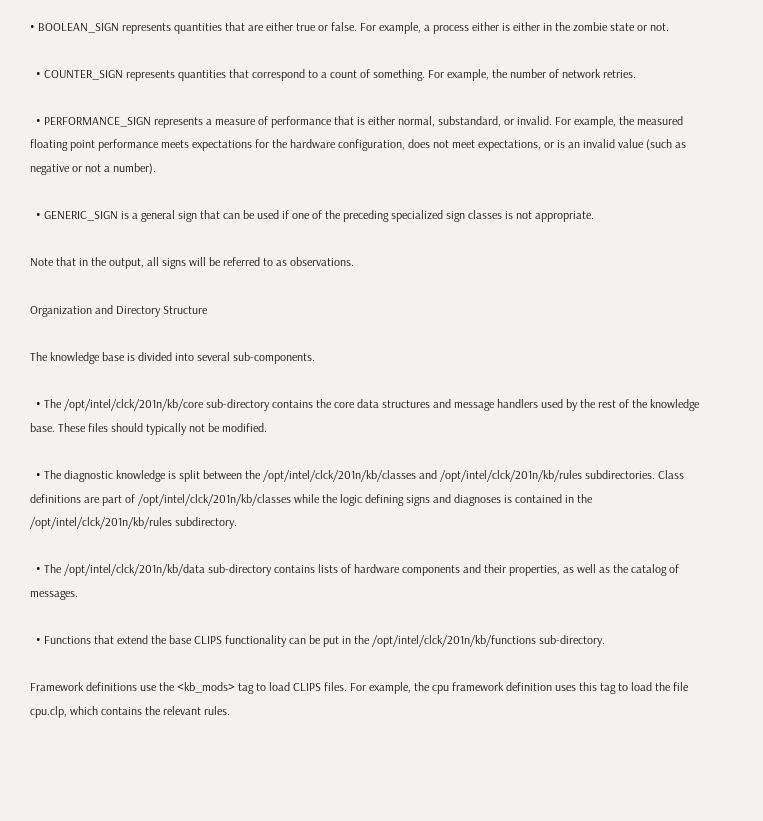• BOOLEAN_SIGN represents quantities that are either true or false. For example, a process either is either in the zombie state or not.

  • COUNTER_SIGN represents quantities that correspond to a count of something. For example, the number of network retries.

  • PERFORMANCE_SIGN represents a measure of performance that is either normal, substandard, or invalid. For example, the measured floating point performance meets expectations for the hardware configuration, does not meet expectations, or is an invalid value (such as negative or not a number).

  • GENERIC_SIGN is a general sign that can be used if one of the preceding specialized sign classes is not appropriate.

Note that in the output, all signs will be referred to as observations.

Organization and Directory Structure

The knowledge base is divided into several sub-components.

  • The /opt/intel/clck/201n/kb/core sub-directory contains the core data structures and message handlers used by the rest of the knowledge base. These files should typically not be modified.

  • The diagnostic knowledge is split between the /opt/intel/clck/201n/kb/classes and /opt/intel/clck/201n/kb/rules subdirectories. Class definitions are part of /opt/intel/clck/201n/kb/classes while the logic defining signs and diagnoses is contained in the /opt/intel/clck/201n/kb/rules subdirectory.

  • The /opt/intel/clck/201n/kb/data sub-directory contains lists of hardware components and their properties, as well as the catalog of messages.

  • Functions that extend the base CLIPS functionality can be put in the /opt/intel/clck/201n/kb/functions sub-directory.

Framework definitions use the <kb_mods> tag to load CLIPS files. For example, the cpu framework definition uses this tag to load the file cpu.clp, which contains the relevant rules.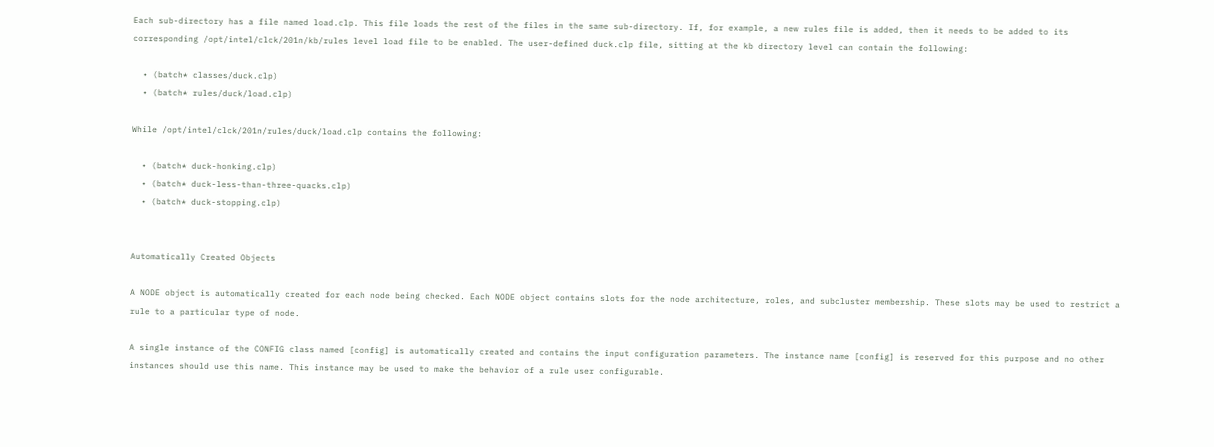Each sub-directory has a file named load.clp. This file loads the rest of the files in the same sub-directory. If, for example, a new rules file is added, then it needs to be added to its corresponding /opt/intel/clck/201n/kb/rules level load file to be enabled. The user-defined duck.clp file, sitting at the kb directory level can contain the following:

  • (batch* classes/duck.clp)
  • (batch* rules/duck/load.clp)

While /opt/intel/clck/201n/rules/duck/load.clp contains the following:

  • (batch* duck-honking.clp)
  • (batch* duck-less-than-three-quacks.clp)
  • (batch* duck-stopping.clp)


Automatically Created Objects

A NODE object is automatically created for each node being checked. Each NODE object contains slots for the node architecture, roles, and subcluster membership. These slots may be used to restrict a rule to a particular type of node.

A single instance of the CONFIG class named [config] is automatically created and contains the input configuration parameters. The instance name [config] is reserved for this purpose and no other instances should use this name. This instance may be used to make the behavior of a rule user configurable.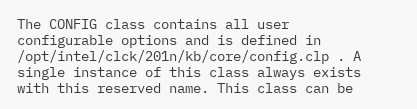The CONFIG class contains all user configurable options and is defined in /opt/intel/clck/201n/kb/core/config.clp . A single instance of this class always exists with this reserved name. This class can be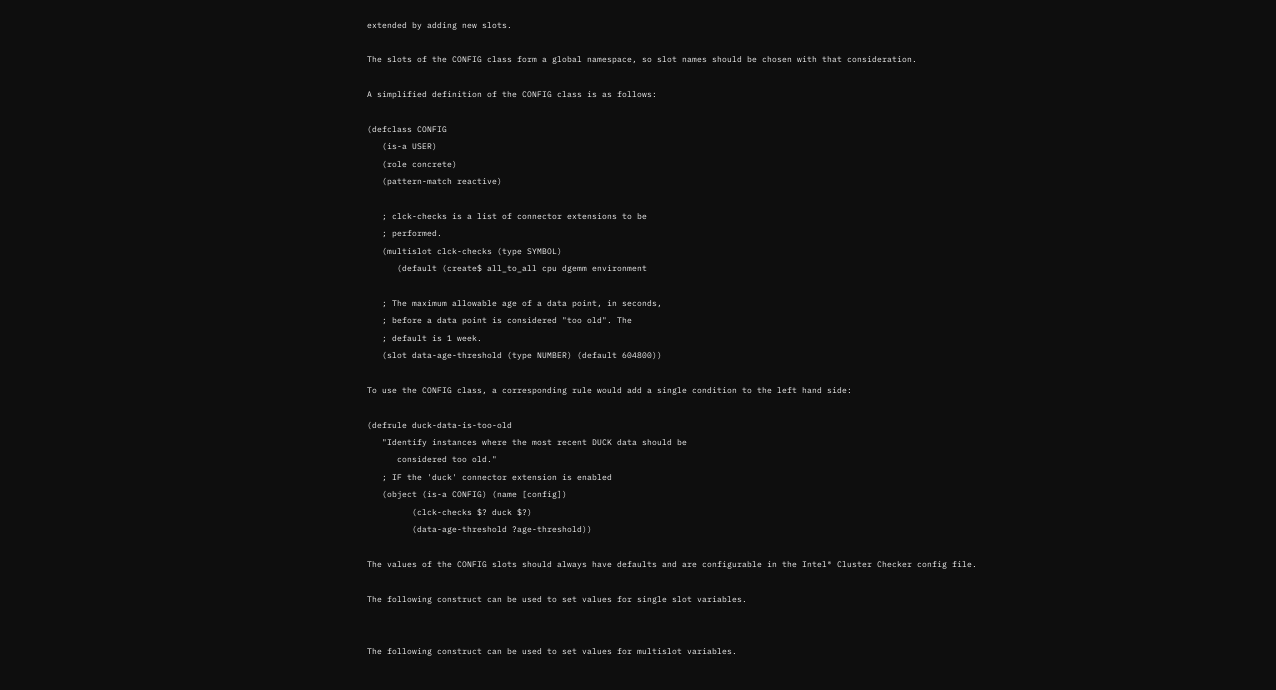extended by adding new slots.

The slots of the CONFIG class form a global namespace, so slot names should be chosen with that consideration.

A simplified definition of the CONFIG class is as follows:

(defclass CONFIG
   (is-a USER)
   (role concrete)
   (pattern-match reactive)

   ; clck-checks is a list of connector extensions to be
   ; performed.
   (multislot clck-checks (type SYMBOL)
      (default (create$ all_to_all cpu dgemm environment

   ; The maximum allowable age of a data point, in seconds,
   ; before a data point is considered "too old". The
   ; default is 1 week.
   (slot data-age-threshold (type NUMBER) (default 604800))

To use the CONFIG class, a corresponding rule would add a single condition to the left hand side:

(defrule duck-data-is-too-old
   "Identify instances where the most recent DUCK data should be
      considered too old."
   ; IF the 'duck' connector extension is enabled
   (object (is-a CONFIG) (name [config])
         (clck-checks $? duck $?)
         (data-age-threshold ?age-threshold))

The values of the CONFIG slots should always have defaults and are configurable in the Intel® Cluster Checker config file.

The following construct can be used to set values for single slot variables.


The following construct can be used to set values for multislot variables.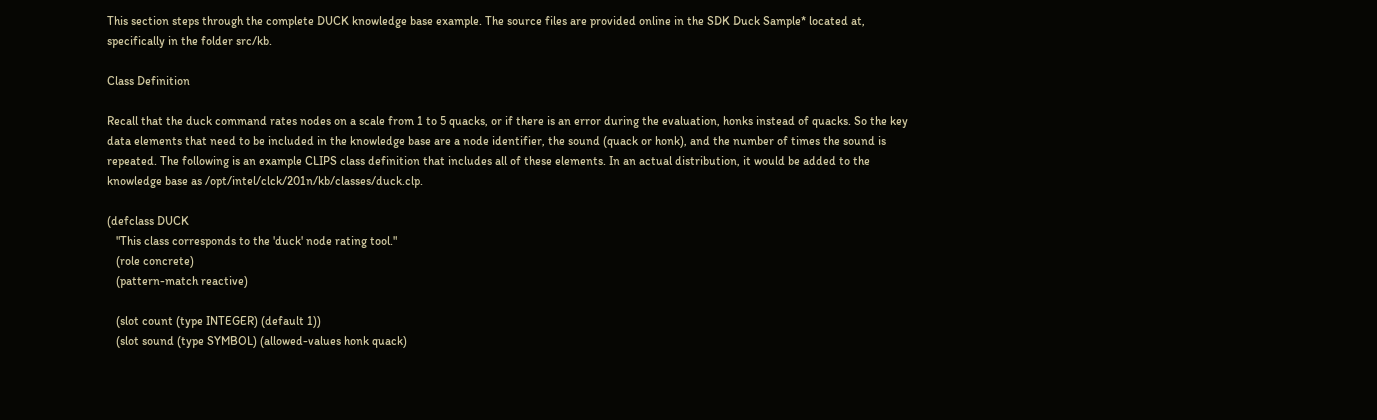This section steps through the complete DUCK knowledge base example. The source files are provided online in the SDK Duck Sample* located at, specifically in the folder src/kb.

Class Definition

Recall that the duck command rates nodes on a scale from 1 to 5 quacks, or if there is an error during the evaluation, honks instead of quacks. So the key data elements that need to be included in the knowledge base are a node identifier, the sound (quack or honk), and the number of times the sound is repeated. The following is an example CLIPS class definition that includes all of these elements. In an actual distribution, it would be added to the knowledge base as /opt/intel/clck/201n/kb/classes/duck.clp.

(defclass DUCK
   "This class corresponds to the 'duck' node rating tool."
   (role concrete)
   (pattern-match reactive)

   (slot count (type INTEGER) (default 1))
   (slot sound (type SYMBOL) (allowed-values honk quack)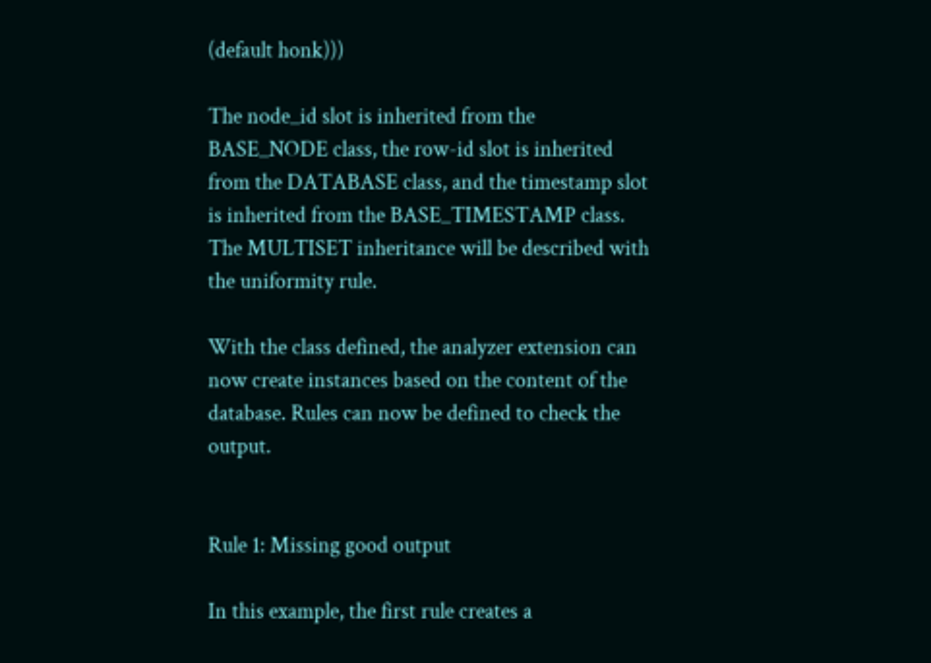(default honk)))

The node_id slot is inherited from the BASE_NODE class, the row-id slot is inherited from the DATABASE class, and the timestamp slot is inherited from the BASE_TIMESTAMP class. The MULTISET inheritance will be described with the uniformity rule.

With the class defined, the analyzer extension can now create instances based on the content of the database. Rules can now be defined to check the output.


Rule 1: Missing good output

In this example, the first rule creates a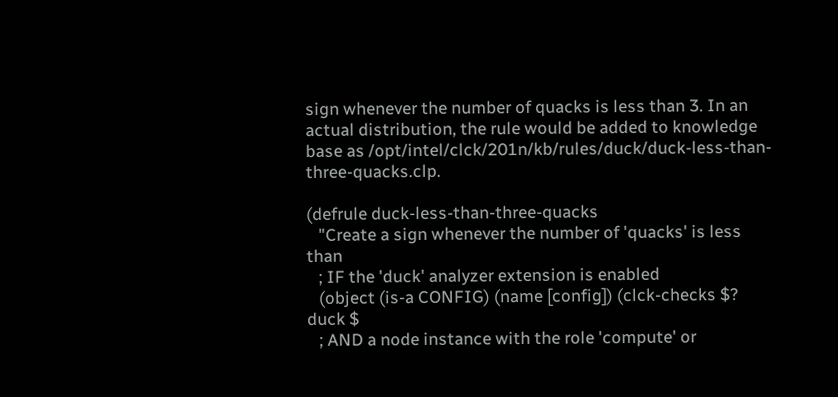sign whenever the number of quacks is less than 3. In an actual distribution, the rule would be added to knowledge base as /opt/intel/clck/201n/kb/rules/duck/duck-less-than-three-quacks.clp.

(defrule duck-less-than-three-quacks
   "Create a sign whenever the number of 'quacks' is less than
   ; IF the 'duck' analyzer extension is enabled
   (object (is-a CONFIG) (name [config]) (clck-checks $? duck $
   ; AND a node instance with the role 'compute' or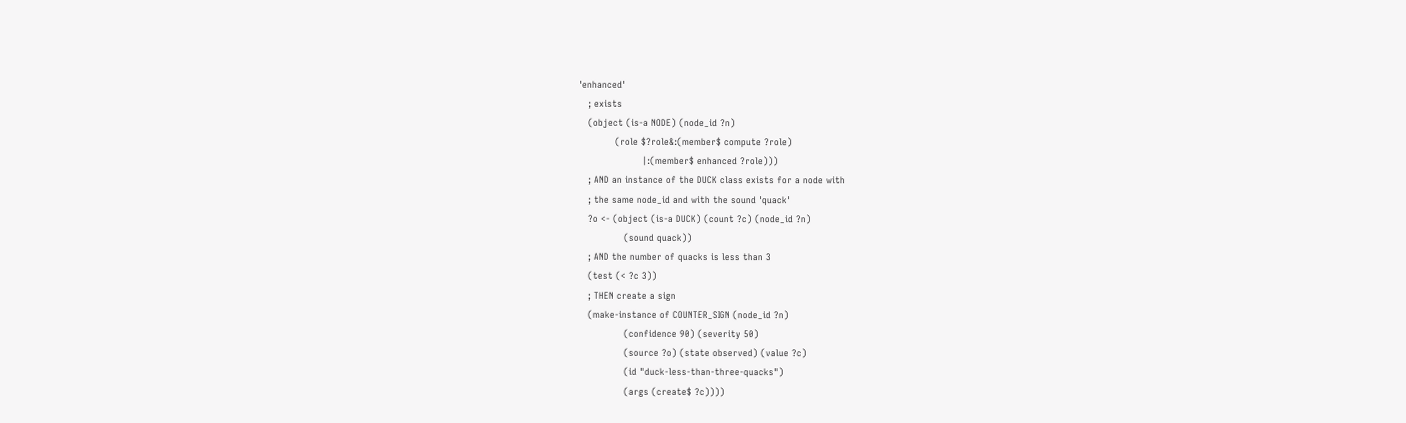'enhanced'
   ; exists
   (object (is-a NODE) (node_id ?n)
            (role $?role&:(member$ compute ?role)
                     |:(member$ enhanced ?role)))
   ; AND an instance of the DUCK class exists for a node with
   ; the same node_id and with the sound 'quack'
   ?o <- (object (is-a DUCK) (count ?c) (node_id ?n)
               (sound quack))
   ; AND the number of quacks is less than 3
   (test (< ?c 3))
   ; THEN create a sign
   (make-instance of COUNTER_SIGN (node_id ?n)
               (confidence 90) (severity 50)
               (source ?o) (state observed) (value ?c)
               (id "duck-less-than-three-quacks")
               (args (create$ ?c))))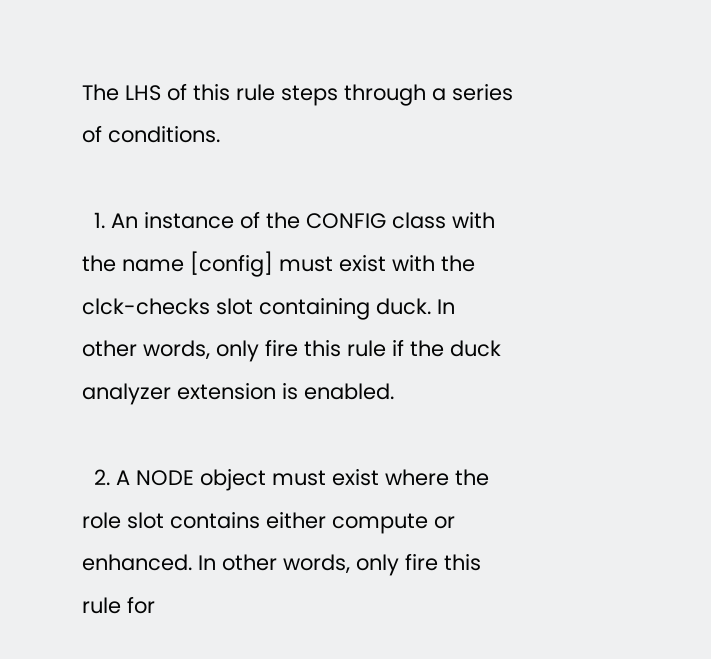The LHS of this rule steps through a series of conditions.

  1. An instance of the CONFIG class with the name [config] must exist with the clck-checks slot containing duck. In other words, only fire this rule if the duck analyzer extension is enabled.

  2. A NODE object must exist where the role slot contains either compute or enhanced. In other words, only fire this rule for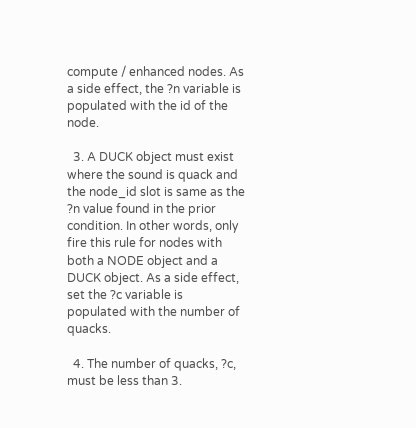compute / enhanced nodes. As a side effect, the ?n variable is populated with the id of the node.

  3. A DUCK object must exist where the sound is quack and the node_id slot is same as the ?n value found in the prior condition. In other words, only fire this rule for nodes with both a NODE object and a DUCK object. As a side effect, set the ?c variable is populated with the number of quacks.

  4. The number of quacks, ?c, must be less than 3.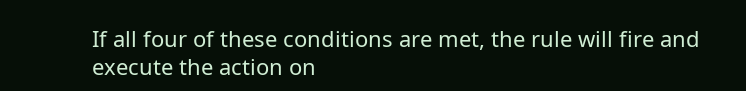If all four of these conditions are met, the rule will fire and execute the action on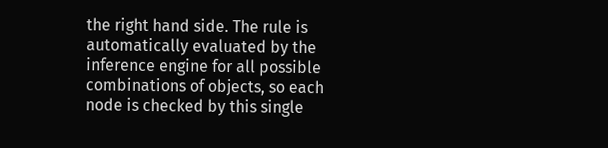the right hand side. The rule is automatically evaluated by the inference engine for all possible combinations of objects, so each node is checked by this single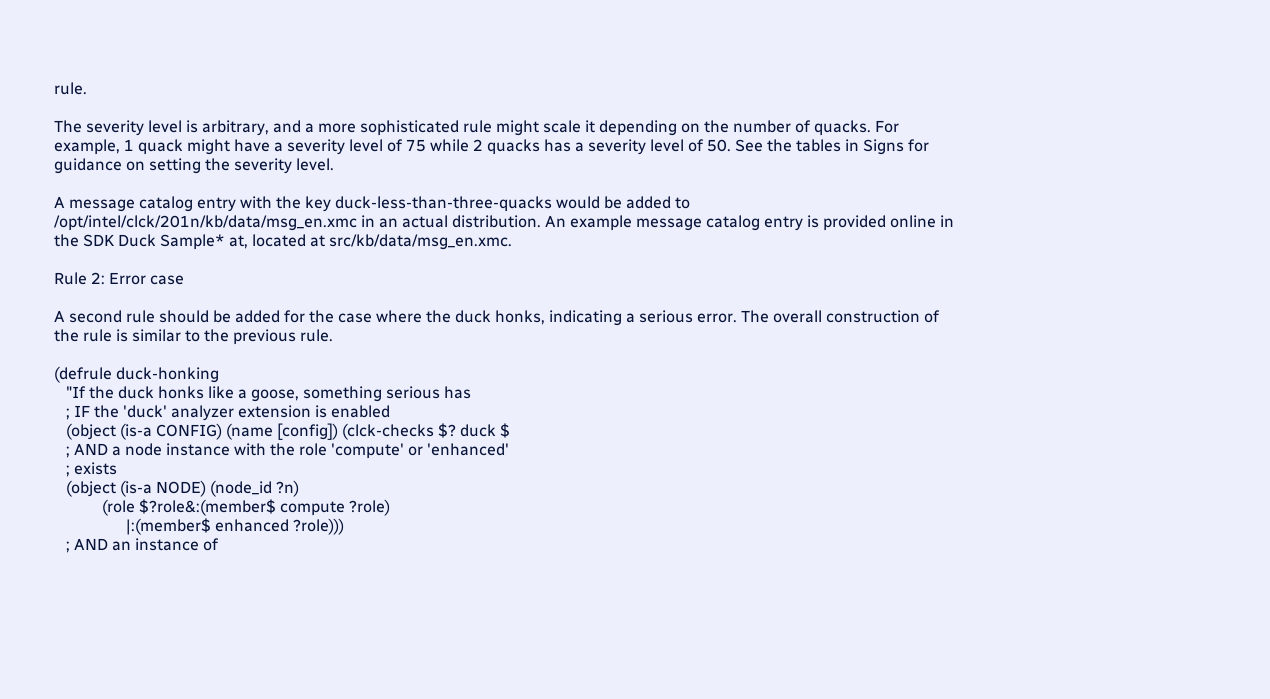rule.

The severity level is arbitrary, and a more sophisticated rule might scale it depending on the number of quacks. For example, 1 quack might have a severity level of 75 while 2 quacks has a severity level of 50. See the tables in Signs for guidance on setting the severity level.

A message catalog entry with the key duck-less-than-three-quacks would be added to /opt/intel/clck/201n/kb/data/msg_en.xmc in an actual distribution. An example message catalog entry is provided online in the SDK Duck Sample* at, located at src/kb/data/msg_en.xmc.

Rule 2: Error case

A second rule should be added for the case where the duck honks, indicating a serious error. The overall construction of the rule is similar to the previous rule.

(defrule duck-honking
   "If the duck honks like a goose, something serious has
   ; IF the 'duck' analyzer extension is enabled
   (object (is-a CONFIG) (name [config]) (clck-checks $? duck $
   ; AND a node instance with the role 'compute' or 'enhanced'
   ; exists
   (object (is-a NODE) (node_id ?n)
            (role $?role&:(member$ compute ?role)
                  |:(member$ enhanced ?role)))
   ; AND an instance of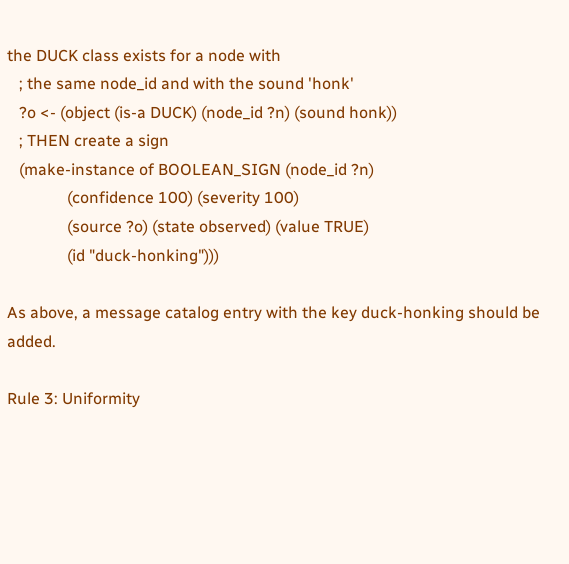the DUCK class exists for a node with
   ; the same node_id and with the sound 'honk'
   ?o <- (object (is-a DUCK) (node_id ?n) (sound honk))
   ; THEN create a sign
   (make-instance of BOOLEAN_SIGN (node_id ?n)
               (confidence 100) (severity 100)
               (source ?o) (state observed) (value TRUE)
               (id "duck-honking")))

As above, a message catalog entry with the key duck-honking should be added.

Rule 3: Uniformity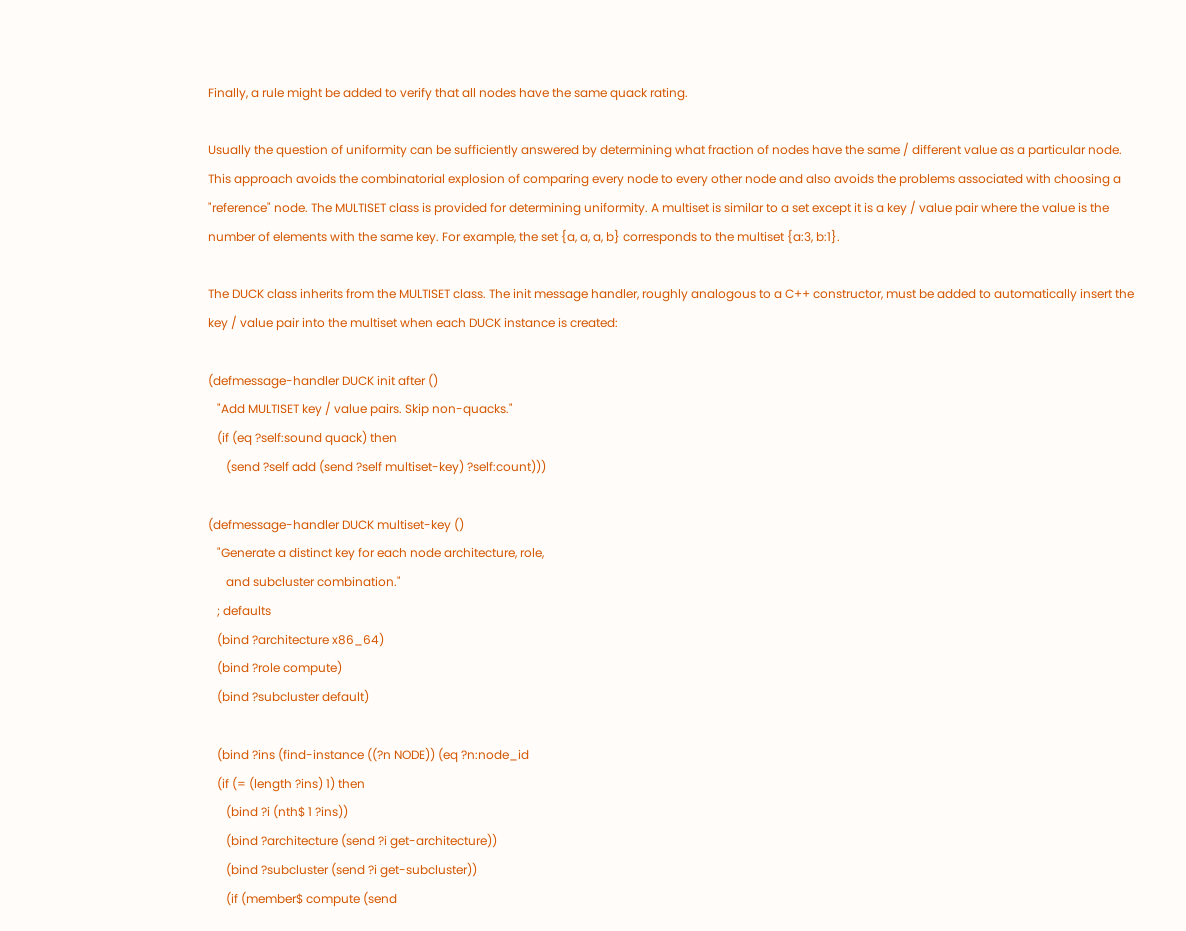Finally, a rule might be added to verify that all nodes have the same quack rating.

Usually the question of uniformity can be sufficiently answered by determining what fraction of nodes have the same / different value as a particular node. This approach avoids the combinatorial explosion of comparing every node to every other node and also avoids the problems associated with choosing a "reference" node. The MULTISET class is provided for determining uniformity. A multiset is similar to a set except it is a key / value pair where the value is the number of elements with the same key. For example, the set {a, a, a, b} corresponds to the multiset {a:3, b:1}.

The DUCK class inherits from the MULTISET class. The init message handler, roughly analogous to a C++ constructor, must be added to automatically insert the key / value pair into the multiset when each DUCK instance is created:

(defmessage-handler DUCK init after ()
   "Add MULTISET key / value pairs. Skip non-quacks."
   (if (eq ?self:sound quack) then
      (send ?self add (send ?self multiset-key) ?self:count)))

(defmessage-handler DUCK multiset-key ()
   "Generate a distinct key for each node architecture, role,
      and subcluster combination."
   ; defaults
   (bind ?architecture x86_64)
   (bind ?role compute)
   (bind ?subcluster default)

   (bind ?ins (find-instance ((?n NODE)) (eq ?n:node_id
   (if (= (length ?ins) 1) then
      (bind ?i (nth$ 1 ?ins))
      (bind ?architecture (send ?i get-architecture))
      (bind ?subcluster (send ?i get-subcluster))
      (if (member$ compute (send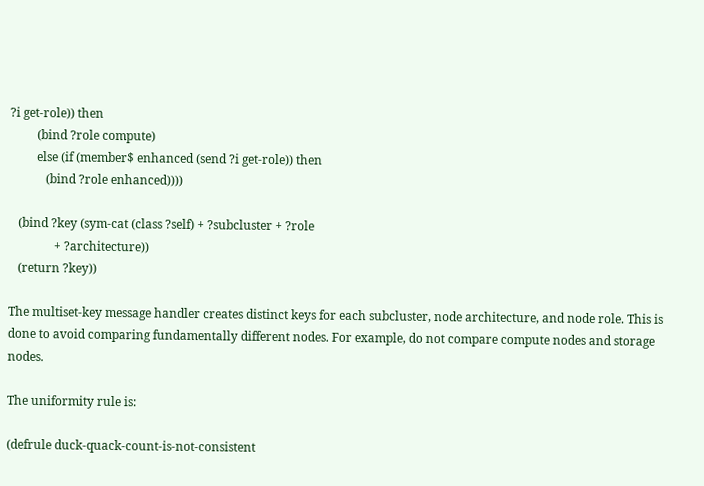?i get-role)) then
         (bind ?role compute)
         else (if (member$ enhanced (send ?i get-role)) then
            (bind ?role enhanced))))

   (bind ?key (sym-cat (class ?self) + ?subcluster + ?role
               + ?architecture))
   (return ?key))

The multiset-key message handler creates distinct keys for each subcluster, node architecture, and node role. This is done to avoid comparing fundamentally different nodes. For example, do not compare compute nodes and storage nodes.

The uniformity rule is:

(defrule duck-quack-count-is-not-consistent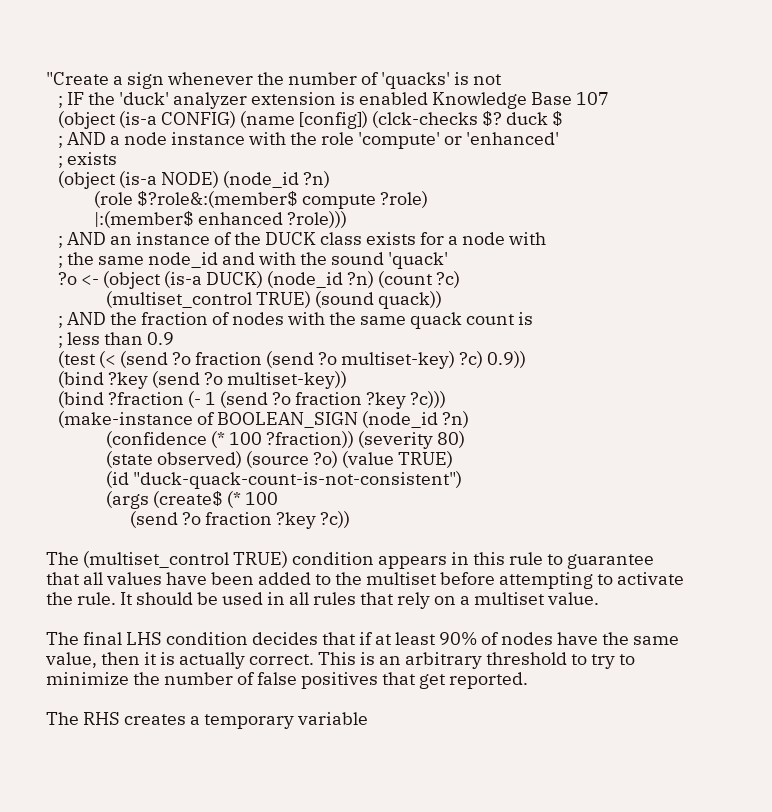"Create a sign whenever the number of 'quacks' is not
   ; IF the 'duck' analyzer extension is enabled Knowledge Base 107
   (object (is-a CONFIG) (name [config]) (clck-checks $? duck $
   ; AND a node instance with the role 'compute' or 'enhanced'
   ; exists
   (object (is-a NODE) (node_id ?n)
            (role $?role&:(member$ compute ?role)
            |:(member$ enhanced ?role)))
   ; AND an instance of the DUCK class exists for a node with
   ; the same node_id and with the sound 'quack'
   ?o <- (object (is-a DUCK) (node_id ?n) (count ?c)
               (multiset_control TRUE) (sound quack))
   ; AND the fraction of nodes with the same quack count is
   ; less than 0.9
   (test (< (send ?o fraction (send ?o multiset-key) ?c) 0.9))
   (bind ?key (send ?o multiset-key))
   (bind ?fraction (- 1 (send ?o fraction ?key ?c)))
   (make-instance of BOOLEAN_SIGN (node_id ?n)
               (confidence (* 100 ?fraction)) (severity 80)
               (state observed) (source ?o) (value TRUE)
               (id "duck-quack-count-is-not-consistent")
               (args (create$ (* 100
                     (send ?o fraction ?key ?c))

The (multiset_control TRUE) condition appears in this rule to guarantee that all values have been added to the multiset before attempting to activate the rule. It should be used in all rules that rely on a multiset value.

The final LHS condition decides that if at least 90% of nodes have the same value, then it is actually correct. This is an arbitrary threshold to try to minimize the number of false positives that get reported.

The RHS creates a temporary variable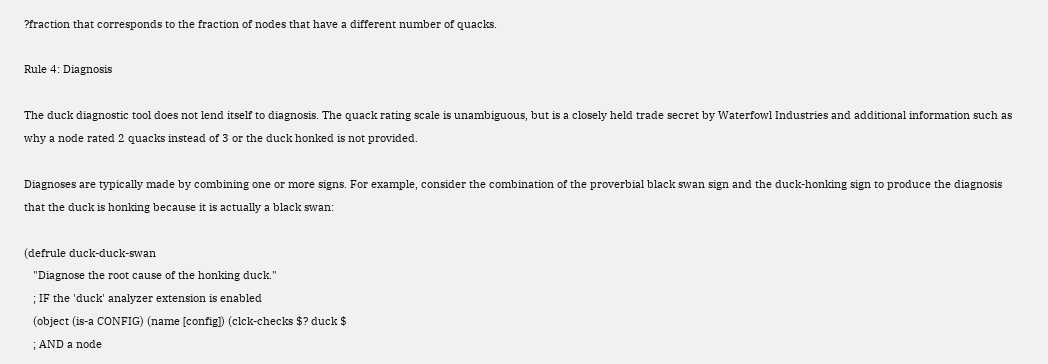?fraction that corresponds to the fraction of nodes that have a different number of quacks.

Rule 4: Diagnosis

The duck diagnostic tool does not lend itself to diagnosis. The quack rating scale is unambiguous, but is a closely held trade secret by Waterfowl Industries and additional information such as why a node rated 2 quacks instead of 3 or the duck honked is not provided.

Diagnoses are typically made by combining one or more signs. For example, consider the combination of the proverbial black swan sign and the duck-honking sign to produce the diagnosis that the duck is honking because it is actually a black swan:

(defrule duck-duck-swan
   "Diagnose the root cause of the honking duck."
   ; IF the 'duck' analyzer extension is enabled
   (object (is-a CONFIG) (name [config]) (clck-checks $? duck $
   ; AND a node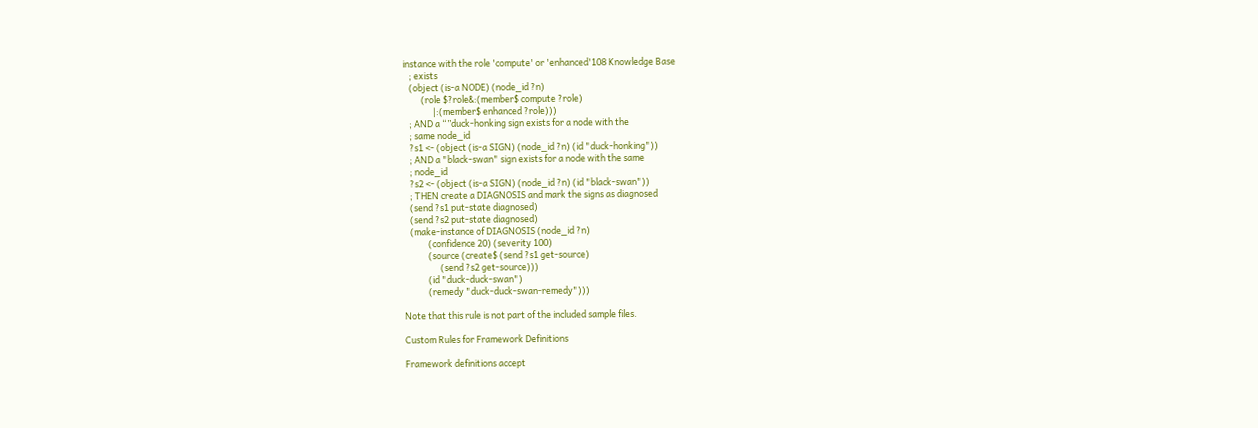instance with the role 'compute' or 'enhanced'108 Knowledge Base
   ; exists
   (object (is-a NODE) (node_id ?n)
         (role $?role&:(member$ compute ?role)
               |:(member$ enhanced ?role)))
   ; AND a “”duck-honking sign exists for a node with the
   ; same node_id
   ?s1 <- (object (is-a SIGN) (node_id ?n) (id "duck-honking"))
   ; AND a "black-swan" sign exists for a node with the same
   ; node_id
   ?s2 <- (object (is-a SIGN) (node_id ?n) (id "black-swan"))
   ; THEN create a DIAGNOSIS and mark the signs as diagnosed
   (send ?s1 put-state diagnosed)
   (send ?s2 put-state diagnosed)
   (make-instance of DIAGNOSIS (node_id ?n)
            (confidence 20) (severity 100)
            (source (create$ (send ?s1 get-source)
                  (send ?s2 get-source)))
            (id "duck-duck-swan")
            (remedy "duck-duck-swan-remedy")))

Note that this rule is not part of the included sample files.

Custom Rules for Framework Definitions

Framework definitions accept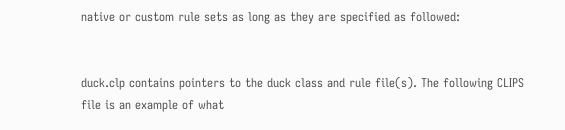native or custom rule sets as long as they are specified as followed:


duck.clp contains pointers to the duck class and rule file(s). The following CLIPS file is an example of what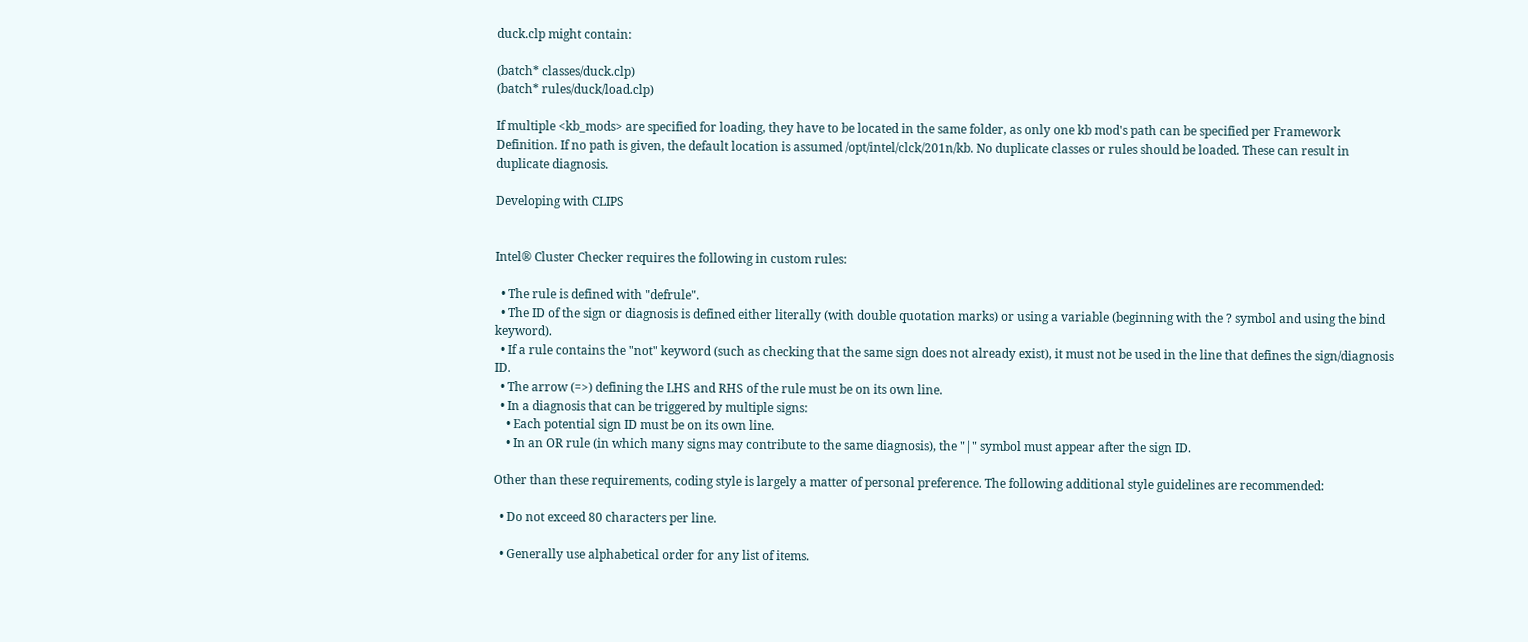duck.clp might contain:

(batch* classes/duck.clp)
(batch* rules/duck/load.clp)

If multiple <kb_mods> are specified for loading, they have to be located in the same folder, as only one kb mod's path can be specified per Framework Definition. If no path is given, the default location is assumed /opt/intel/clck/201n/kb. No duplicate classes or rules should be loaded. These can result in duplicate diagnosis.

Developing with CLIPS


Intel® Cluster Checker requires the following in custom rules:

  • The rule is defined with "defrule".
  • The ID of the sign or diagnosis is defined either literally (with double quotation marks) or using a variable (beginning with the ? symbol and using the bind keyword).
  • If a rule contains the "not" keyword (such as checking that the same sign does not already exist), it must not be used in the line that defines the sign/diagnosis ID.
  • The arrow (=>) defining the LHS and RHS of the rule must be on its own line.
  • In a diagnosis that can be triggered by multiple signs:
    • Each potential sign ID must be on its own line.
    • In an OR rule (in which many signs may contribute to the same diagnosis), the "|" symbol must appear after the sign ID.

Other than these requirements, coding style is largely a matter of personal preference. The following additional style guidelines are recommended:

  • Do not exceed 80 characters per line.

  • Generally use alphabetical order for any list of items.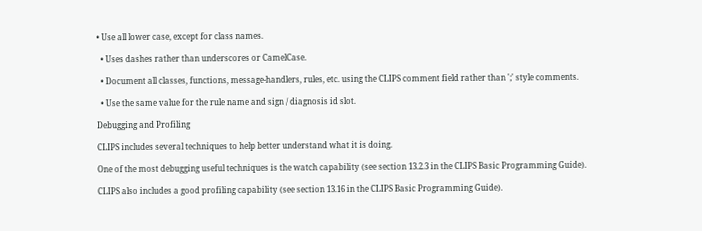• Use all lower case, except for class names.

  • Uses dashes rather than underscores or CamelCase.

  • Document all classes, functions, message-handlers, rules, etc. using the CLIPS comment field rather than ';' style comments.

  • Use the same value for the rule name and sign / diagnosis id slot.

Debugging and Profiling

CLIPS includes several techniques to help better understand what it is doing.

One of the most debugging useful techniques is the watch capability (see section 13.2.3 in the CLIPS Basic Programming Guide).

CLIPS also includes a good profiling capability (see section 13.16 in the CLIPS Basic Programming Guide).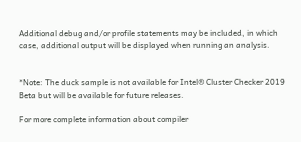Additional debug and/or profile statements may be included, in which case, additional output will be displayed when running an analysis.


*Note: The duck sample is not available for Intel® Cluster Checker 2019 Beta but will be available for future releases.

For more complete information about compiler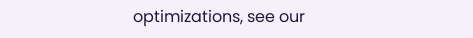optimizations, see our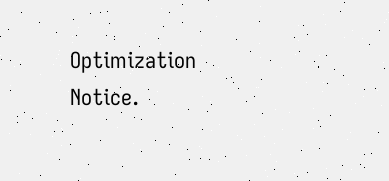Optimization Notice.